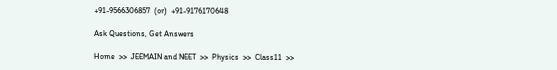+91-9566306857  (or)  +91-9176170648

Ask Questions, Get Answers

Home  >>  JEEMAIN and NEET  >>  Physics  >>  Class11  >>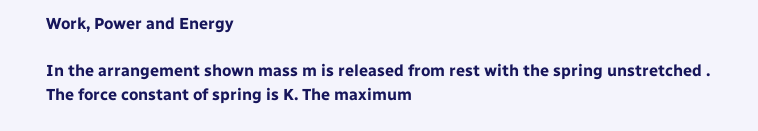Work, Power and Energy

In the arrangement shown mass m is released from rest with the spring unstretched . The force constant of spring is K. The maximum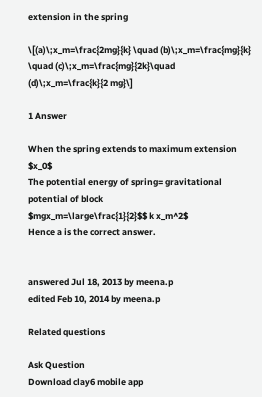extension in the spring

\[(a)\;x_m=\frac{2mg}{k} \quad (b)\;x_m=\frac{mg}{k} \quad (c)\;x_m=\frac{mg}{2k}\quad (d)\;x_m=\frac{k}{2 mg}\]

1 Answer

When the spring extends to maximum extension $x_0$
The potential energy of spring= gravitational potential of block
$mgx_m=\large\frac{1}{2}$$ k x_m^2$
Hence a is the correct answer.


answered Jul 18, 2013 by meena.p
edited Feb 10, 2014 by meena.p

Related questions

Ask Question
Download clay6 mobile app